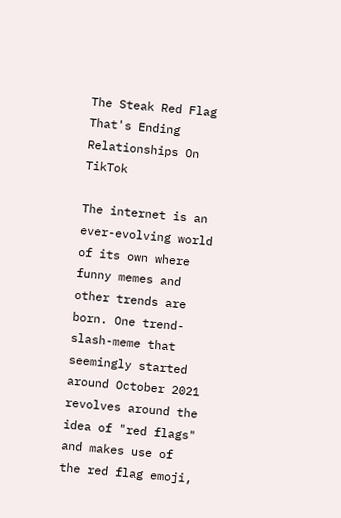The Steak Red Flag That's Ending Relationships On TikTok

The internet is an ever-evolving world of its own where funny memes and other trends are born. One trend-slash-meme that seemingly started around October 2021 revolves around the idea of "red flags" and makes use of the red flag emoji,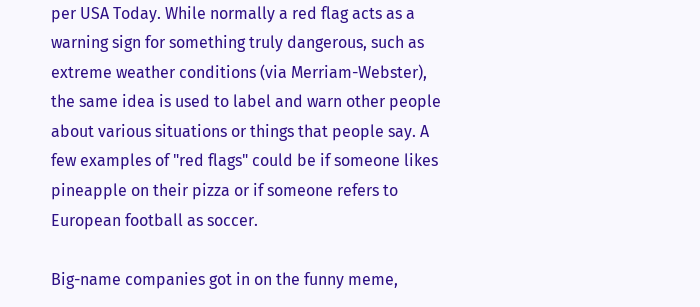per USA Today. While normally a red flag acts as a warning sign for something truly dangerous, such as extreme weather conditions (via Merriam-Webster), the same idea is used to label and warn other people about various situations or things that people say. A few examples of "red flags" could be if someone likes pineapple on their pizza or if someone refers to European football as soccer.

Big-name companies got in on the funny meme,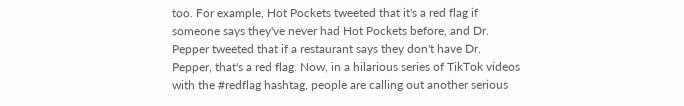too. For example, Hot Pockets tweeted that it's a red flag if someone says they've never had Hot Pockets before, and Dr. Pepper tweeted that if a restaurant says they don't have Dr. Pepper, that's a red flag. Now, in a hilarious series of TikTok videos with the #redflag hashtag, people are calling out another serious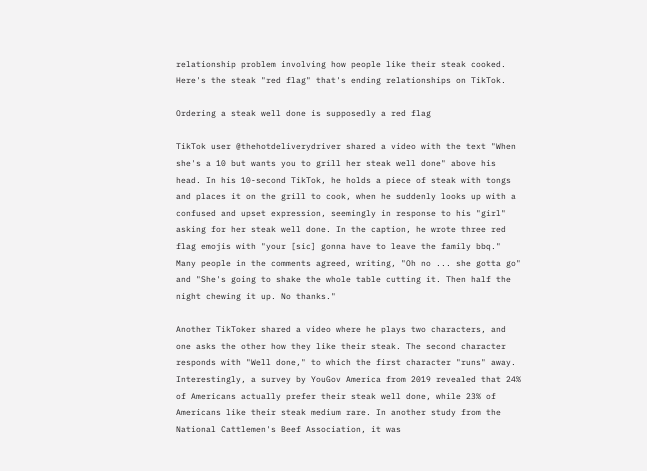relationship problem involving how people like their steak cooked. Here's the steak "red flag" that's ending relationships on TikTok.

Ordering a steak well done is supposedly a red flag

TikTok user @thehotdeliverydriver shared a video with the text "When she's a 10 but wants you to grill her steak well done" above his head. In his 10-second TikTok, he holds a piece of steak with tongs and places it on the grill to cook, when he suddenly looks up with a confused and upset expression, seemingly in response to his "girl" asking for her steak well done. In the caption, he wrote three red flag emojis with "your [sic] gonna have to leave the family bbq." Many people in the comments agreed, writing, "Oh no ... she gotta go" and "She's going to shake the whole table cutting it. Then half the night chewing it up. No thanks."

Another TikToker shared a video where he plays two characters, and one asks the other how they like their steak. The second character responds with "Well done," to which the first character "runs" away. Interestingly, a survey by YouGov America from 2019 revealed that 24% of Americans actually prefer their steak well done, while 23% of Americans like their steak medium rare. In another study from the National Cattlemen's Beef Association, it was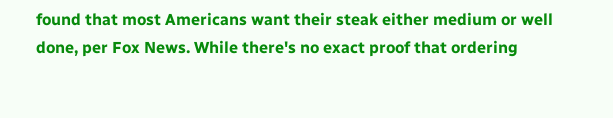found that most Americans want their steak either medium or well done, per Fox News. While there's no exact proof that ordering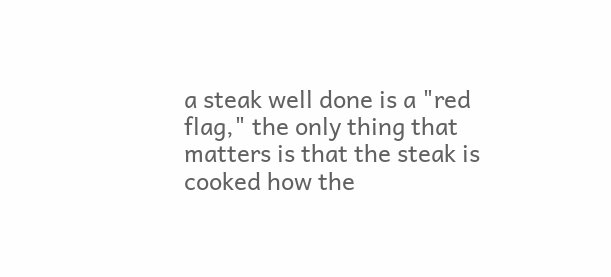a steak well done is a "red flag," the only thing that matters is that the steak is cooked how the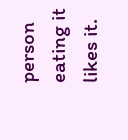person eating it likes it.